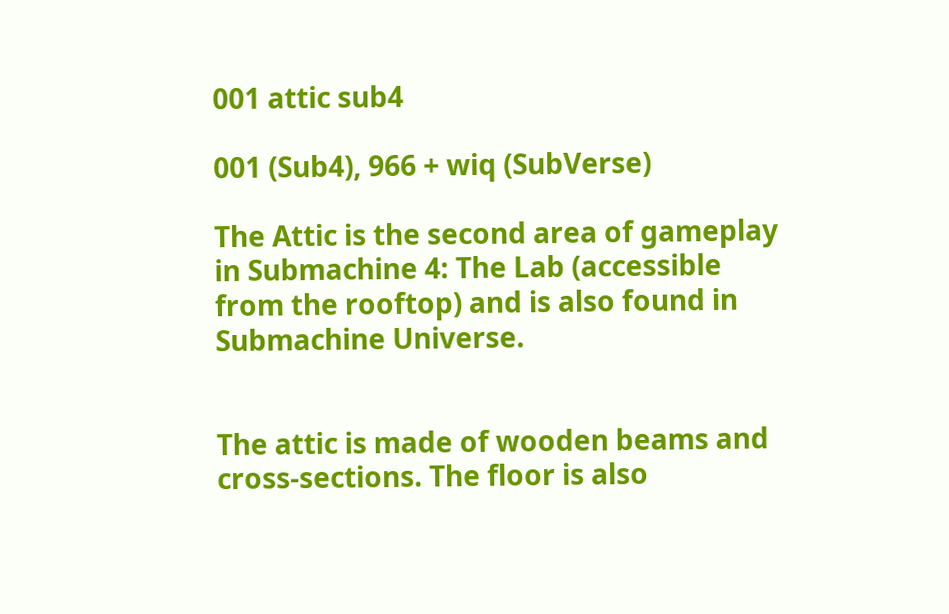001 attic sub4

001 (Sub4), 966 + wiq (SubVerse)

The Attic is the second area of gameplay in Submachine 4: The Lab (accessible from the rooftop) and is also found in Submachine Universe.


The attic is made of wooden beams and cross-sections. The floor is also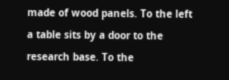made of wood panels. To the left a table sits by a door to the research base. To the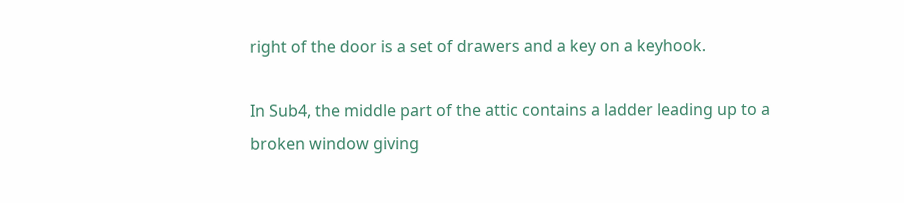right of the door is a set of drawers and a key on a keyhook.

In Sub4, the middle part of the attic contains a ladder leading up to a broken window giving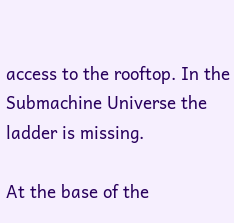access to the rooftop. In the Submachine Universe the ladder is missing.

At the base of the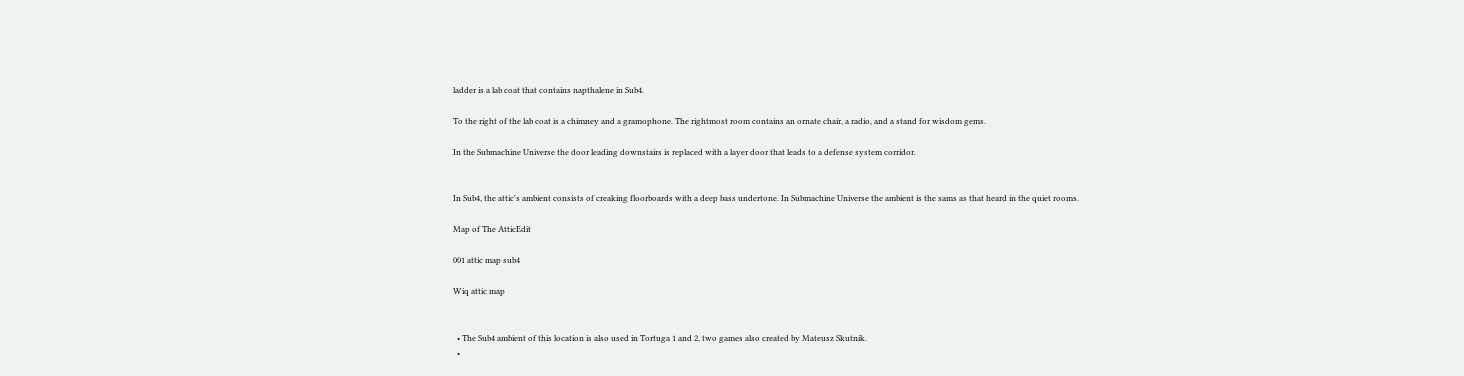ladder is a lab coat that contains napthalene in Sub4.

To the right of the lab coat is a chimney and a gramophone. The rightmost room contains an ornate chair, a radio, and a stand for wisdom gems.

In the Submachine Universe the door leading downstairs is replaced with a layer door that leads to a defense system corridor.


In Sub4, the attic's ambient consists of creaking floorboards with a deep bass undertone. In Submachine Universe the ambient is the sams as that heard in the quiet rooms.

Map of The AtticEdit

001 attic map sub4

Wiq attic map


  • The Sub4 ambient of this location is also used in Tortuga 1 and 2, two games also created by Mateusz Skutnik.
  •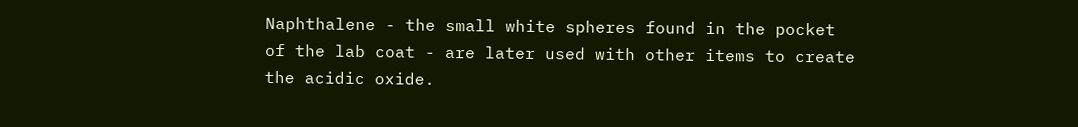Naphthalene - the small white spheres found in the pocket of the lab coat - are later used with other items to create the acidic oxide.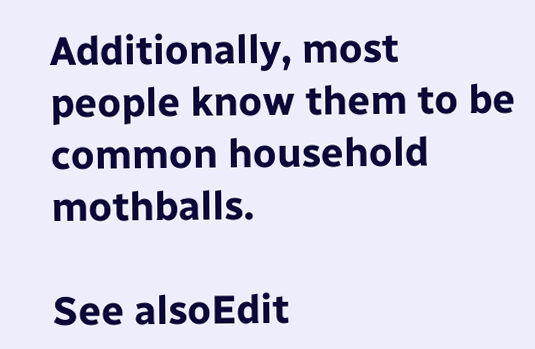Additionally, most people know them to be common household mothballs.

See alsoEdit